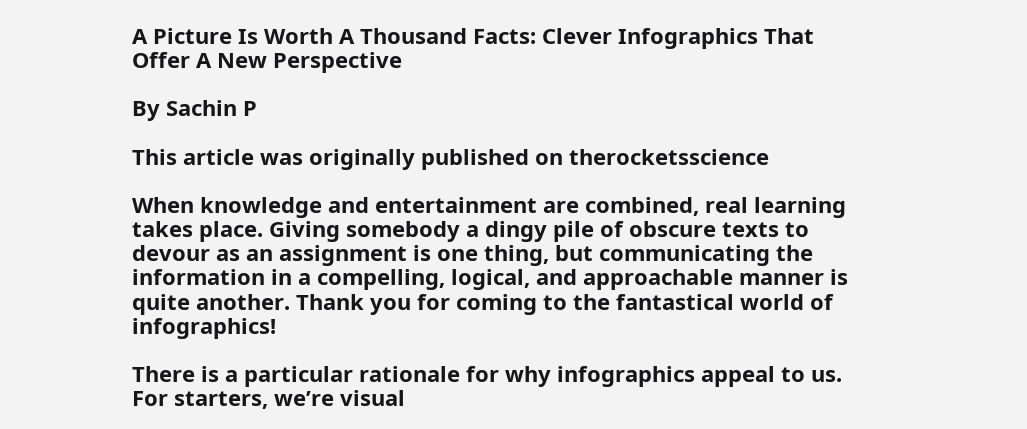A Picture Is Worth A Thousand Facts: Clever Infographics That Offer A New Perspective

By Sachin P

This article was originally published on therocketsscience

When knowledge and entertainment are combined, real learning takes place. Giving somebody a dingy pile of obscure texts to devour as an assignment is one thing, but communicating the information in a compelling, logical, and approachable manner is quite another. Thank you for coming to the fantastical world of infographics!

There is a particular rationale for why infographics appeal to us. For starters, we’re visual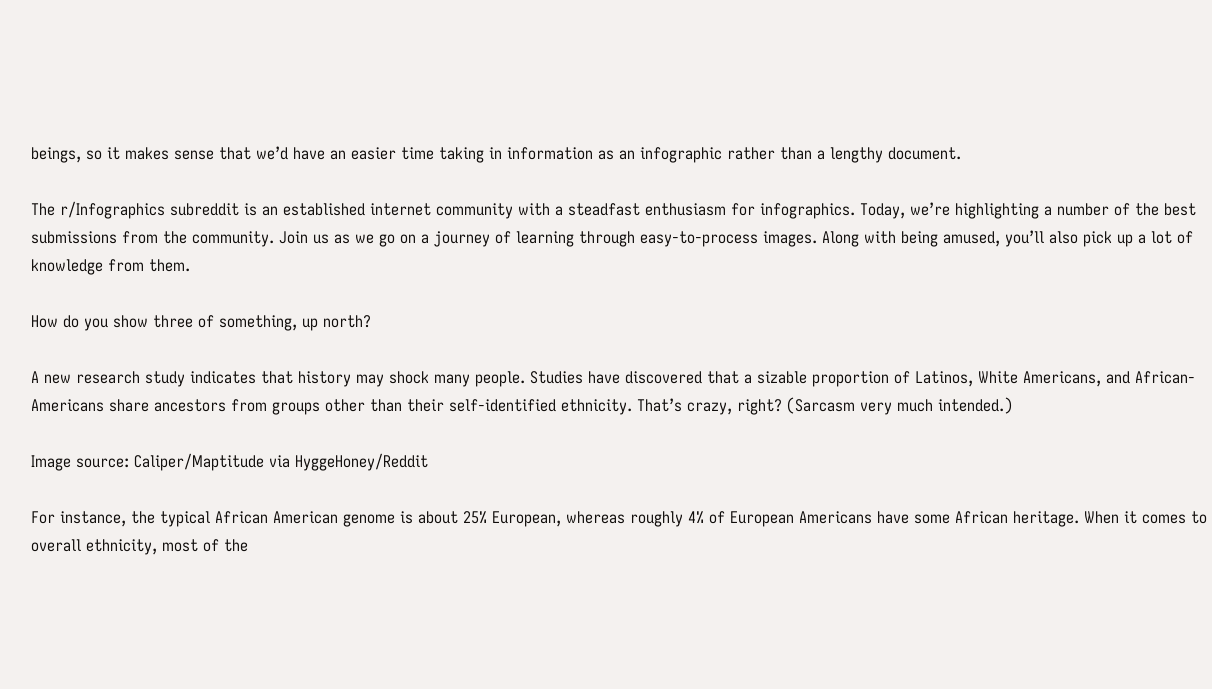beings, so it makes sense that we’d have an easier time taking in information as an infographic rather than a lengthy document.

The r/Infographics subreddit is an established internet community with a steadfast enthusiasm for infographics. Today, we’re highlighting a number of the best submissions from the community. Join us as we go on a journey of learning through easy-to-process images. Along with being amused, you’ll also pick up a lot of knowledge from them.

How do you show three of something, up north?

A new research study indicates that history may shock many people. Studies have discovered that a sizable proportion of Latinos, White Americans, and African-Americans share ancestors from groups other than their self-identified ethnicity. That’s crazy, right? (Sarcasm very much intended.)

Image source: Caliper/Maptitude via HyggeHoney/Reddit

For instance, the typical African American genome is about 25% European, whereas roughly 4% of European Americans have some African heritage. When it comes to overall ethnicity, most of the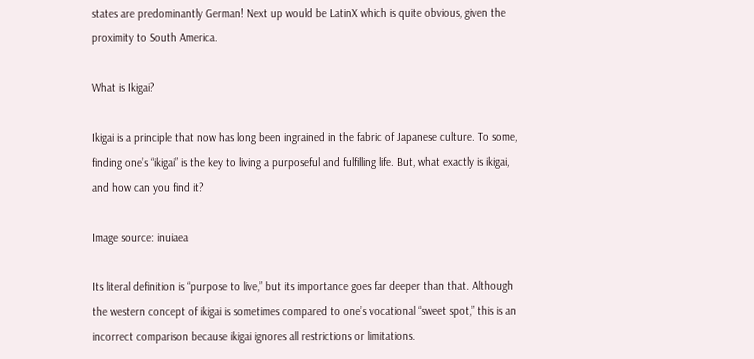states are predominantly German! Next up would be LatinX which is quite obvious, given the proximity to South America.

What is Ikigai?

Ikigai is a principle that now has long been ingrained in the fabric of Japanese culture. To some, finding one’s “ikigai” is the key to living a purposeful and fulfilling life. But, what exactly is ikigai, and how can you find it?

Image source: inuiaea

Its literal definition is “purpose to live,” but its importance goes far deeper than that. Although the western concept of ikigai is sometimes compared to one’s vocational “sweet spot,” this is an incorrect comparison because ikigai ignores all restrictions or limitations.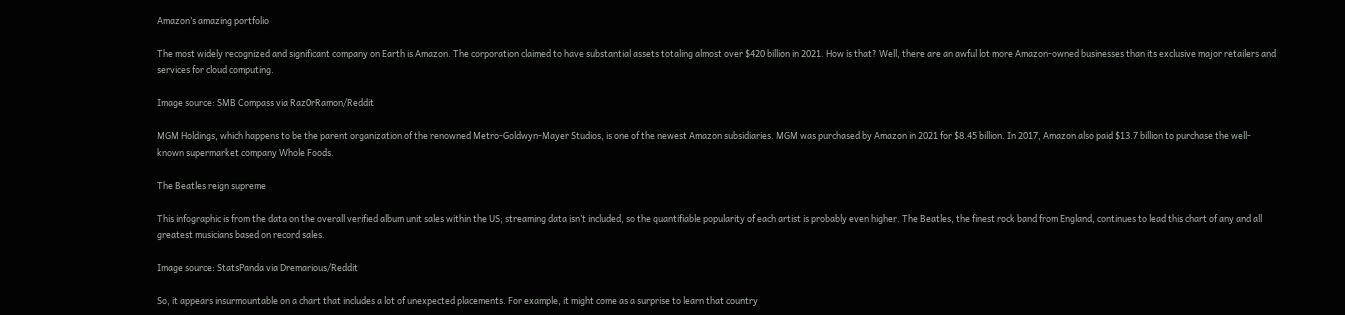Amazon’s amazing portfolio

The most widely recognized and significant company on Earth is Amazon. The corporation claimed to have substantial assets totaling almost over $420 billion in 2021. How is that? Well, there are an awful lot more Amazon-owned businesses than its exclusive major retailers and services for cloud computing.

Image source: SMB Compass via Raz0rRamon/Reddit

MGM Holdings, which happens to be the parent organization of the renowned Metro-Goldwyn-Mayer Studios, is one of the newest Amazon subsidiaries. MGM was purchased by Amazon in 2021 for $8.45 billion. In 2017, Amazon also paid $13.7 billion to purchase the well-known supermarket company Whole Foods.

The Beatles reign supreme

This infographic is from the data on the overall verified album unit sales within the US; streaming data isn’t included, so the quantifiable popularity of each artist is probably even higher. The Beatles, the finest rock band from England, continues to lead this chart of any and all greatest musicians based on record sales.

Image source: StatsPanda via Dremarious/Reddit

So, it appears insurmountable on a chart that includes a lot of unexpected placements. For example, it might come as a surprise to learn that country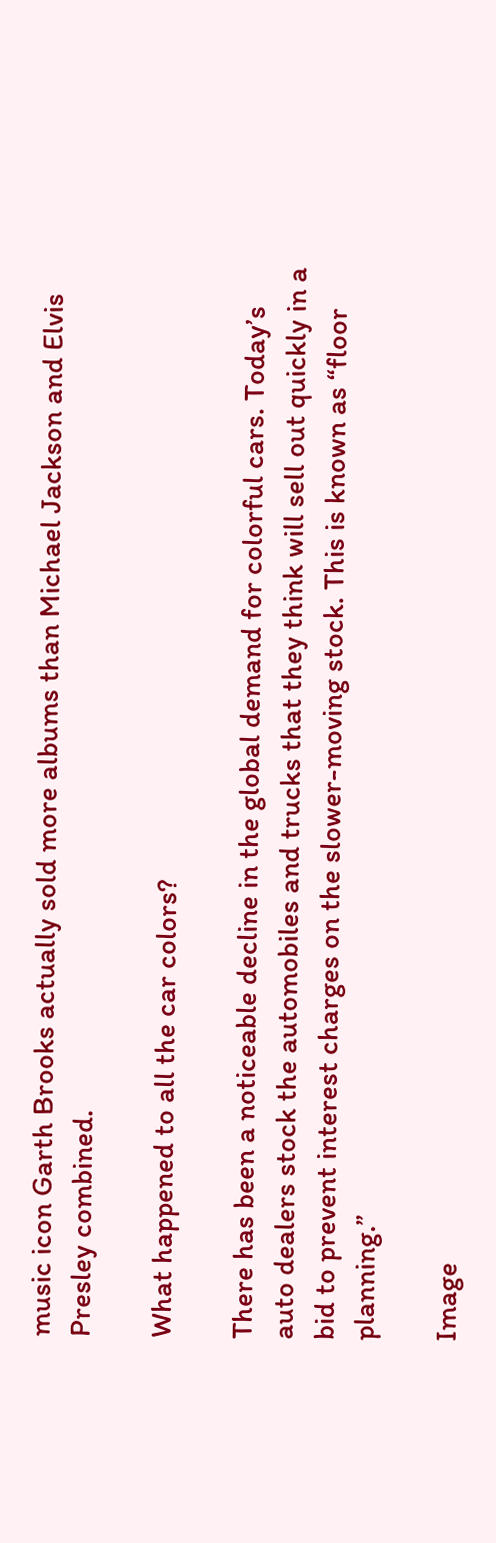music icon Garth Brooks actually sold more albums than Michael Jackson and Elvis Presley combined.

What happened to all the car colors?

There has been a noticeable decline in the global demand for colorful cars. Today’s auto dealers stock the automobiles and trucks that they think will sell out quickly in a bid to prevent interest charges on the slower-moving stock. This is known as “floor planning.”

Image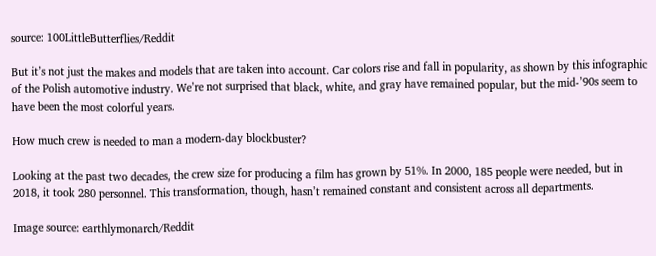source: 100LittleButterflies/Reddit

But it’s not just the makes and models that are taken into account. Car colors rise and fall in popularity, as shown by this infographic of the Polish automotive industry. We’re not surprised that black, white, and gray have remained popular, but the mid-’90s seem to have been the most colorful years.

How much crew is needed to man a modern-day blockbuster?

Looking at the past two decades, the crew size for producing a film has grown by 51%. In 2000, 185 people were needed, but in 2018, it took 280 personnel. This transformation, though, hasn’t remained constant and consistent across all departments.

Image source: earthlymonarch/Reddit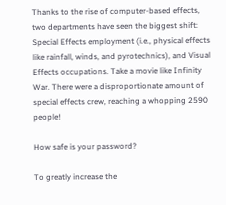Thanks to the rise of computer-based effects, two departments have seen the biggest shift: Special Effects employment (i.e., physical effects like rainfall, winds, and pyrotechnics), and Visual Effects occupations. Take a movie like Infinity War. There were a disproportionate amount of special effects crew, reaching a whopping 2590 people!

How safe is your password?

To greatly increase the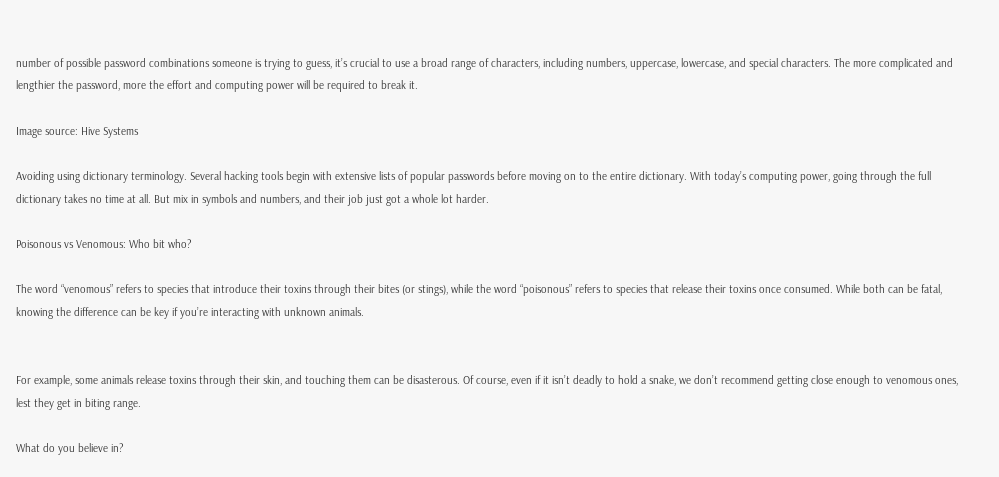number of possible password combinations someone is trying to guess, it’s crucial to use a broad range of characters, including numbers, uppercase, lowercase, and special characters. The more complicated and lengthier the password, more the effort and computing power will be required to break it.

Image source: Hive Systems

Avoiding using dictionary terminology. Several hacking tools begin with extensive lists of popular passwords before moving on to the entire dictionary. With today’s computing power, going through the full dictionary takes no time at all. But mix in symbols and numbers, and their job just got a whole lot harder.

Poisonous vs Venomous: Who bit who?

The word “venomous” refers to species that introduce their toxins through their bites (or stings), while the word “poisonous” refers to species that release their toxins once consumed. While both can be fatal, knowing the difference can be key if you’re interacting with unknown animals.


For example, some animals release toxins through their skin, and touching them can be disasterous. Of course, even if it isn’t deadly to hold a snake, we don’t recommend getting close enough to venomous ones, lest they get in biting range.

What do you believe in?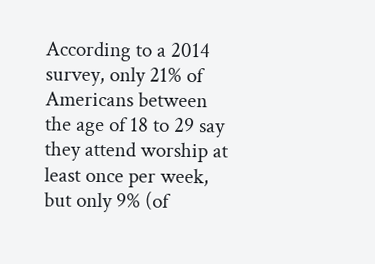According to a 2014 survey, only 21% of Americans between the age of 18 to 29 say they attend worship at least once per week, but only 9% (of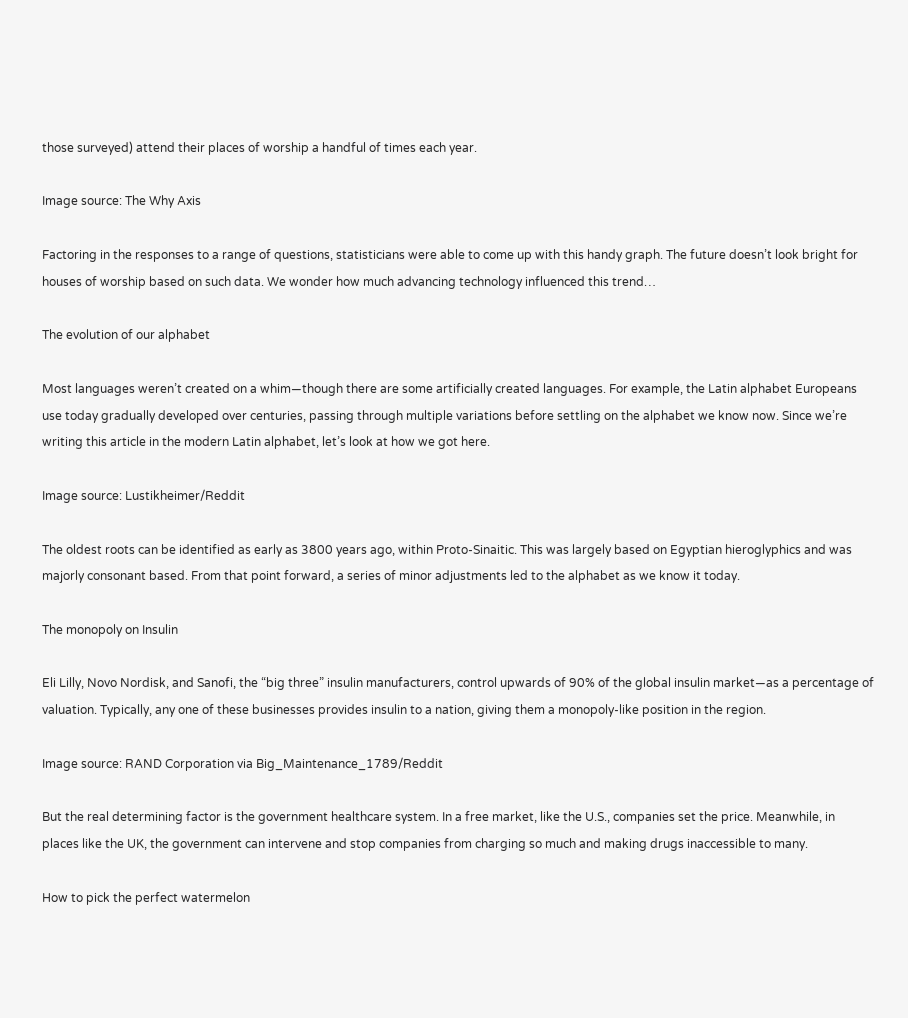those surveyed) attend their places of worship a handful of times each year.

Image source: The Why Axis

Factoring in the responses to a range of questions, statisticians were able to come up with this handy graph. The future doesn’t look bright for houses of worship based on such data. We wonder how much advancing technology influenced this trend…

The evolution of our alphabet

Most languages weren’t created on a whim—though there are some artificially created languages. For example, the Latin alphabet Europeans use today gradually developed over centuries, passing through multiple variations before settling on the alphabet we know now. Since we’re writing this article in the modern Latin alphabet, let’s look at how we got here.

Image source: Lustikheimer/Reddit

The oldest roots can be identified as early as 3800 years ago, within Proto-Sinaitic. This was largely based on Egyptian hieroglyphics and was majorly consonant based. From that point forward, a series of minor adjustments led to the alphabet as we know it today.

The monopoly on Insulin

Eli Lilly, Novo Nordisk, and Sanofi, the “big three” insulin manufacturers, control upwards of 90% of the global insulin market—as a percentage of valuation. Typically, any one of these businesses provides insulin to a nation, giving them a monopoly-like position in the region.

Image source: RAND Corporation via Big_Maintenance_1789/Reddit

But the real determining factor is the government healthcare system. In a free market, like the U.S., companies set the price. Meanwhile, in places like the UK, the government can intervene and stop companies from charging so much and making drugs inaccessible to many.

How to pick the perfect watermelon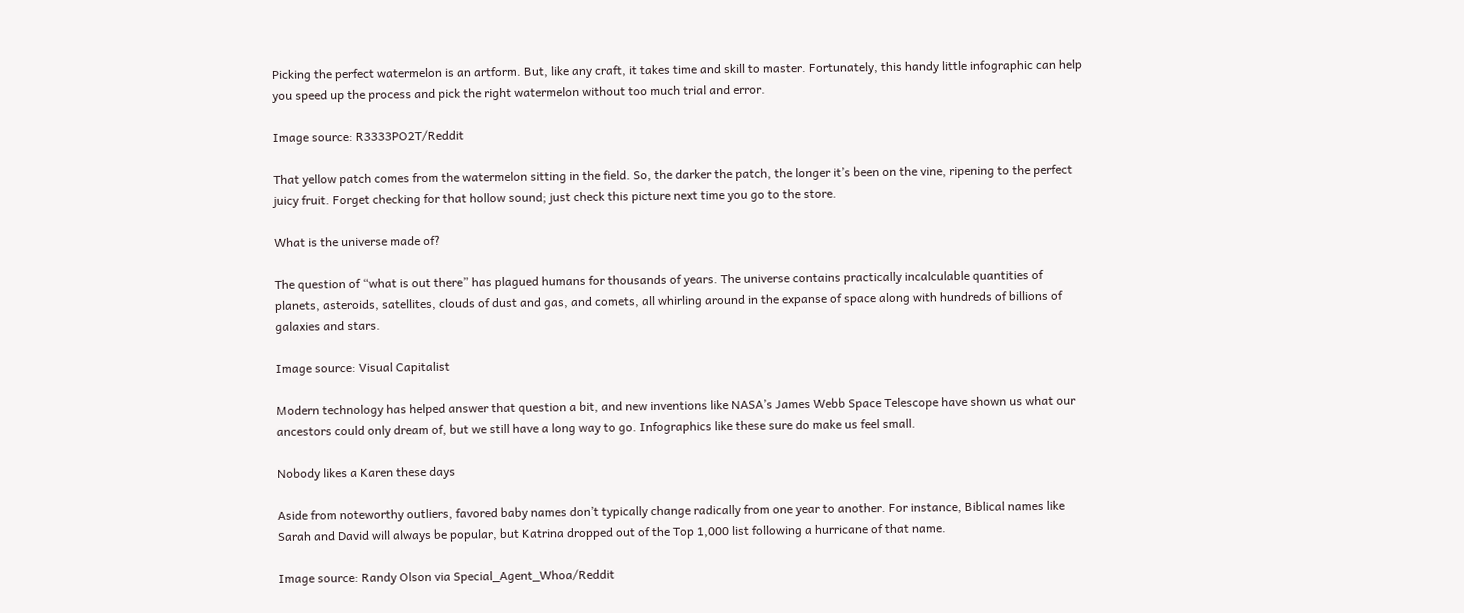Picking the perfect watermelon is an artform. But, like any craft, it takes time and skill to master. Fortunately, this handy little infographic can help you speed up the process and pick the right watermelon without too much trial and error.

Image source: R3333PO2T/Reddit

That yellow patch comes from the watermelon sitting in the field. So, the darker the patch, the longer it’s been on the vine, ripening to the perfect juicy fruit. Forget checking for that hollow sound; just check this picture next time you go to the store.

What is the universe made of?

The question of “what is out there” has plagued humans for thousands of years. The universe contains practically incalculable quantities of planets, asteroids, satellites, clouds of dust and gas, and comets, all whirling around in the expanse of space along with hundreds of billions of galaxies and stars.

Image source: Visual Capitalist

Modern technology has helped answer that question a bit, and new inventions like NASA’s James Webb Space Telescope have shown us what our ancestors could only dream of, but we still have a long way to go. Infographics like these sure do make us feel small.

Nobody likes a Karen these days

Aside from noteworthy outliers, favored baby names don’t typically change radically from one year to another. For instance, Biblical names like Sarah and David will always be popular, but Katrina dropped out of the Top 1,000 list following a hurricane of that name.

Image source: Randy Olson via Special_Agent_Whoa/Reddit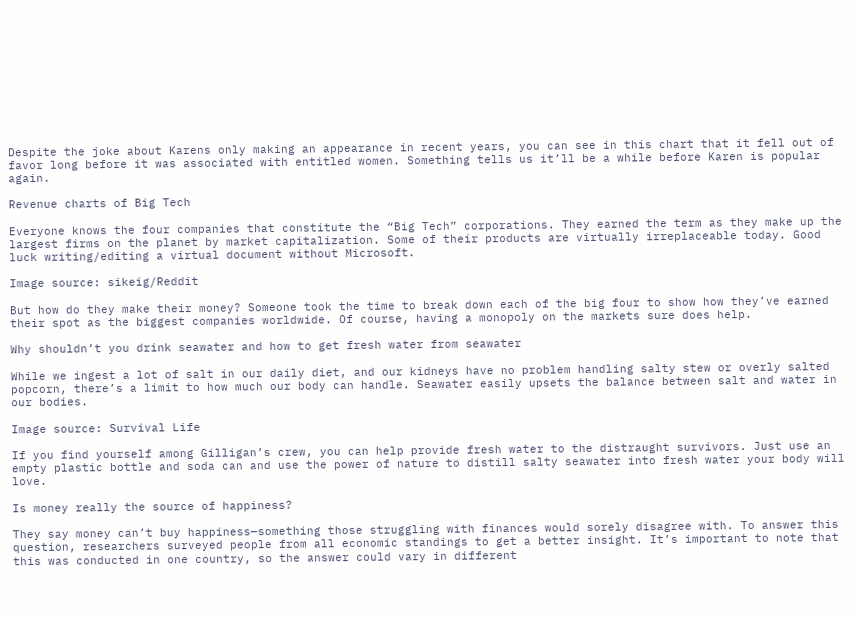Despite the joke about Karens only making an appearance in recent years, you can see in this chart that it fell out of favor long before it was associated with entitled women. Something tells us it’ll be a while before Karen is popular again.

Revenue charts of Big Tech

Everyone knows the four companies that constitute the “Big Tech” corporations. They earned the term as they make up the largest firms on the planet by market capitalization. Some of their products are virtually irreplaceable today. Good luck writing/editing a virtual document without Microsoft.

Image source: sikeig/Reddit

But how do they make their money? Someone took the time to break down each of the big four to show how they’ve earned their spot as the biggest companies worldwide. Of course, having a monopoly on the markets sure does help.

Why shouldn’t you drink seawater and how to get fresh water from seawater

While we ingest a lot of salt in our daily diet, and our kidneys have no problem handling salty stew or overly salted popcorn, there’s a limit to how much our body can handle. Seawater easily upsets the balance between salt and water in our bodies.

Image source: Survival Life

If you find yourself among Gilligan’s crew, you can help provide fresh water to the distraught survivors. Just use an empty plastic bottle and soda can and use the power of nature to distill salty seawater into fresh water your body will love.

Is money really the source of happiness?

They say money can’t buy happiness—something those struggling with finances would sorely disagree with. To answer this question, researchers surveyed people from all economic standings to get a better insight. It’s important to note that this was conducted in one country, so the answer could vary in different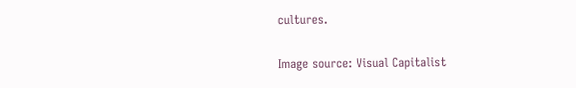cultures.

Image source: Visual Capitalist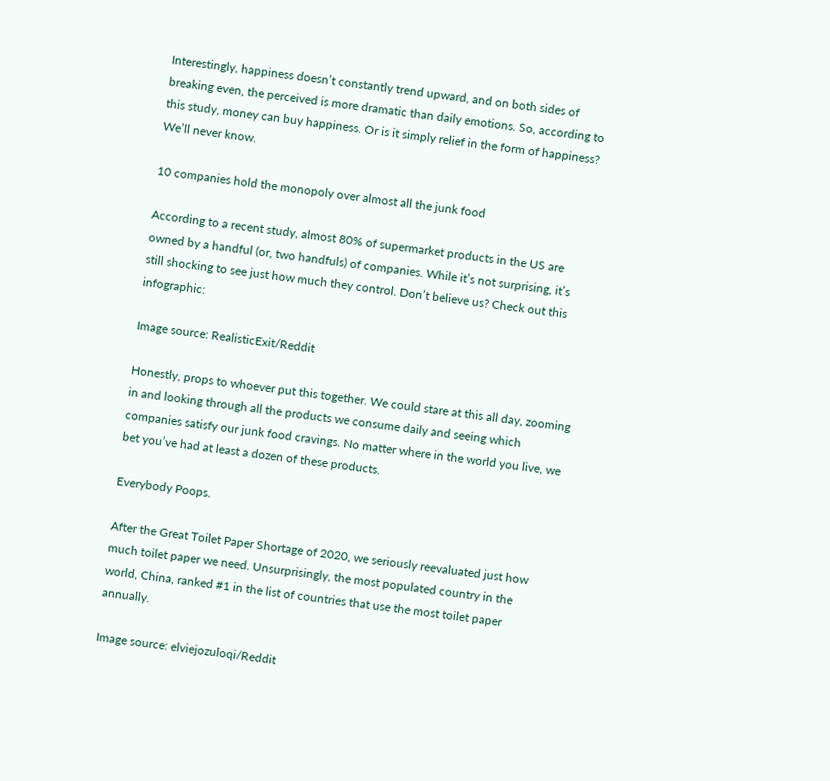Interestingly, happiness doesn’t constantly trend upward, and on both sides of breaking even, the perceived is more dramatic than daily emotions. So, according to this study, money can buy happiness. Or is it simply relief in the form of happiness? We’ll never know.

10 companies hold the monopoly over almost all the junk food

According to a recent study, almost 80% of supermarket products in the US are owned by a handful (or, two handfuls) of companies. While it’s not surprising, it’s still shocking to see just how much they control. Don’t believe us? Check out this infographic:

Image source: RealisticExit/Reddit

Honestly, props to whoever put this together. We could stare at this all day, zooming in and looking through all the products we consume daily and seeing which companies satisfy our junk food cravings. No matter where in the world you live, we bet you’ve had at least a dozen of these products.

Everybody Poops.

After the Great Toilet Paper Shortage of 2020, we seriously reevaluated just how much toilet paper we need. Unsurprisingly, the most populated country in the world, China, ranked #1 in the list of countries that use the most toilet paper annually.

Image source: elviejozuloqi/Reddit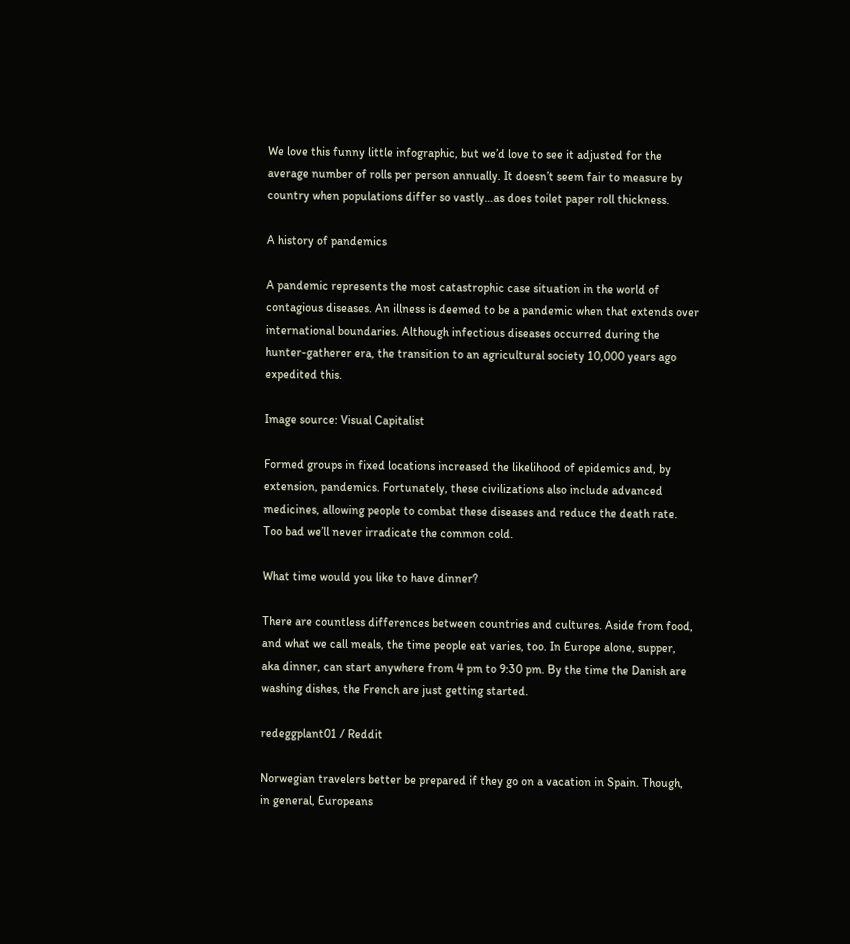We love this funny little infographic, but we’d love to see it adjusted for the average number of rolls per person annually. It doesn’t seem fair to measure by country when populations differ so vastly…as does toilet paper roll thickness.

A history of pandemics

A pandemic represents the most catastrophic case situation in the world of contagious diseases. An illness is deemed to be a pandemic when that extends over international boundaries. Although infectious diseases occurred during the hunter-gatherer era, the transition to an agricultural society 10,000 years ago expedited this.

Image source: Visual Capitalist

Formed groups in fixed locations increased the likelihood of epidemics and, by extension, pandemics. Fortunately, these civilizations also include advanced medicines, allowing people to combat these diseases and reduce the death rate. Too bad we’ll never irradicate the common cold.

What time would you like to have dinner?

There are countless differences between countries and cultures. Aside from food, and what we call meals, the time people eat varies, too. In Europe alone, supper, aka dinner, can start anywhere from 4 pm to 9:30 pm. By the time the Danish are washing dishes, the French are just getting started.

redeggplant01 / Reddit

Norwegian travelers better be prepared if they go on a vacation in Spain. Though, in general, Europeans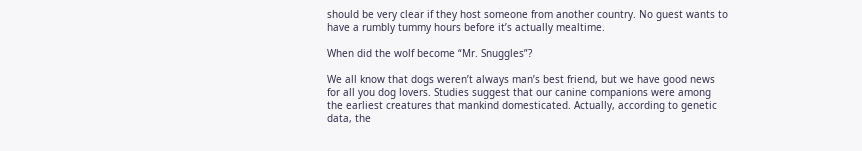should be very clear if they host someone from another country. No guest wants to have a rumbly tummy hours before it’s actually mealtime.

When did the wolf become “Mr. Snuggles”?

We all know that dogs weren’t always man’s best friend, but we have good news for all you dog lovers. Studies suggest that our canine companions were among the earliest creatures that mankind domesticated. Actually, according to genetic data, the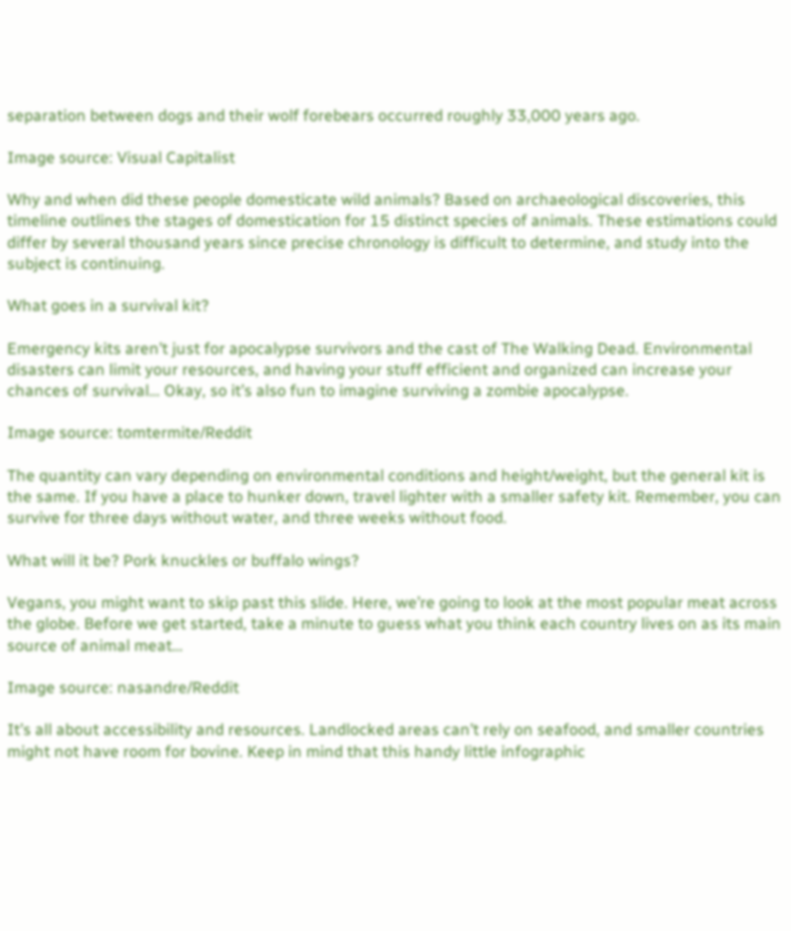separation between dogs and their wolf forebears occurred roughly 33,000 years ago.

Image source: Visual Capitalist

Why and when did these people domesticate wild animals? Based on archaeological discoveries, this timeline outlines the stages of domestication for 15 distinct species of animals. These estimations could differ by several thousand years since precise chronology is difficult to determine, and study into the subject is continuing.

What goes in a survival kit?

Emergency kits aren’t just for apocalypse survivors and the cast of The Walking Dead. Environmental disasters can limit your resources, and having your stuff efficient and organized can increase your chances of survival… Okay, so it’s also fun to imagine surviving a zombie apocalypse.

Image source: tomtermite/Reddit

The quantity can vary depending on environmental conditions and height/weight, but the general kit is the same. If you have a place to hunker down, travel lighter with a smaller safety kit. Remember, you can survive for three days without water, and three weeks without food.

What will it be? Pork knuckles or buffalo wings?

Vegans, you might want to skip past this slide. Here, we’re going to look at the most popular meat across the globe. Before we get started, take a minute to guess what you think each country lives on as its main source of animal meat…

Image source: nasandre/Reddit

It’s all about accessibility and resources. Landlocked areas can’t rely on seafood, and smaller countries might not have room for bovine. Keep in mind that this handy little infographic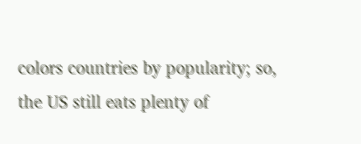colors countries by popularity; so, the US still eats plenty of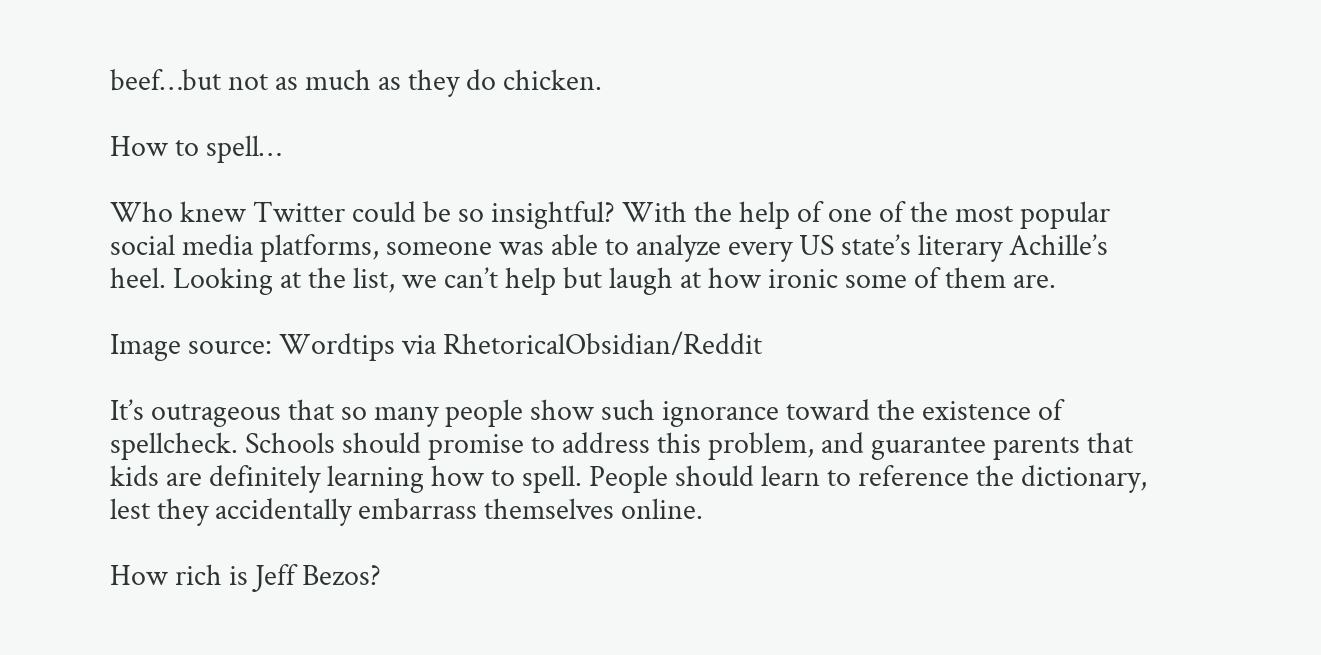beef…but not as much as they do chicken.

How to spell…

Who knew Twitter could be so insightful? With the help of one of the most popular social media platforms, someone was able to analyze every US state’s literary Achille’s heel. Looking at the list, we can’t help but laugh at how ironic some of them are.

Image source: Wordtips via RhetoricalObsidian/Reddit

It’s outrageous that so many people show such ignorance toward the existence of spellcheck. Schools should promise to address this problem, and guarantee parents that kids are definitely learning how to spell. People should learn to reference the dictionary, lest they accidentally embarrass themselves online.

How rich is Jeff Bezos?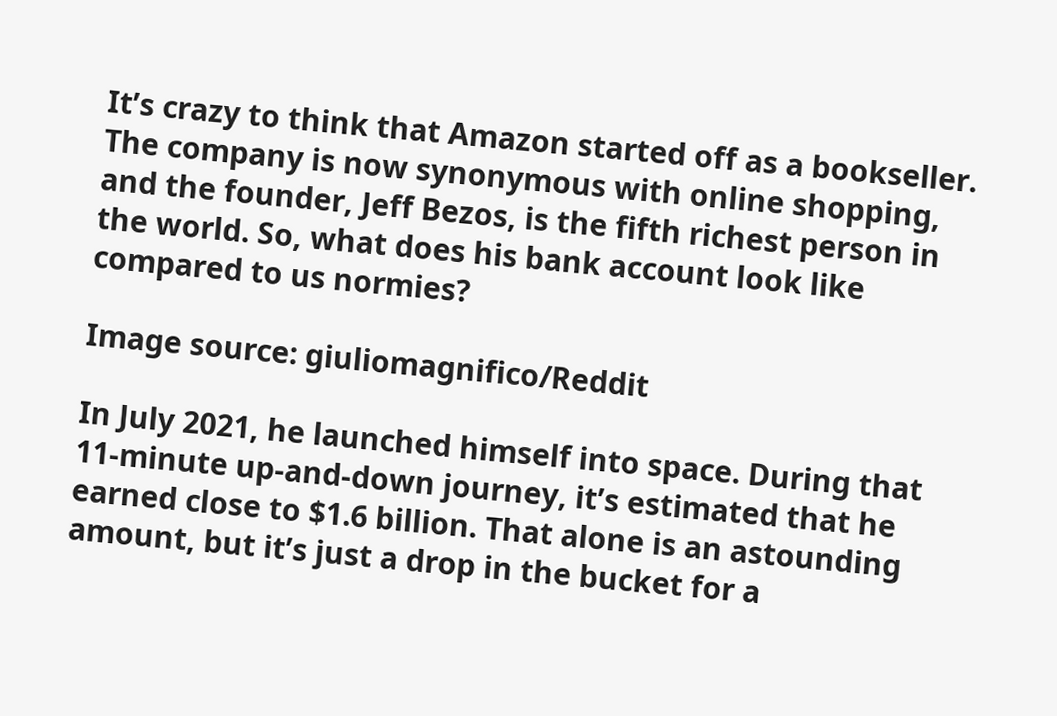It’s crazy to think that Amazon started off as a bookseller. The company is now synonymous with online shopping, and the founder, Jeff Bezos, is the fifth richest person in the world. So, what does his bank account look like compared to us normies?

Image source: giuliomagnifico/Reddit

In July 2021, he launched himself into space. During that 11-minute up-and-down journey, it’s estimated that he earned close to $1.6 billion. That alone is an astounding amount, but it’s just a drop in the bucket for a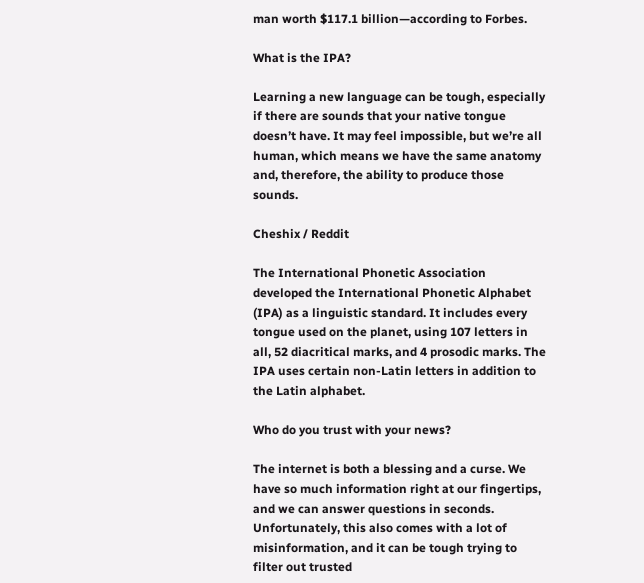man worth $117.1 billion—according to Forbes.

What is the IPA?

Learning a new language can be tough, especially if there are sounds that your native tongue doesn’t have. It may feel impossible, but we’re all human, which means we have the same anatomy and, therefore, the ability to produce those sounds.

Cheshix / Reddit

The International Phonetic Association developed the International Phonetic Alphabet (IPA) as a linguistic standard. It includes every tongue used on the planet, using 107 letters in all, 52 diacritical marks, and 4 prosodic marks. The IPA uses certain non-Latin letters in addition to the Latin alphabet.

Who do you trust with your news?

The internet is both a blessing and a curse. We have so much information right at our fingertips, and we can answer questions in seconds. Unfortunately, this also comes with a lot of misinformation, and it can be tough trying to filter out trusted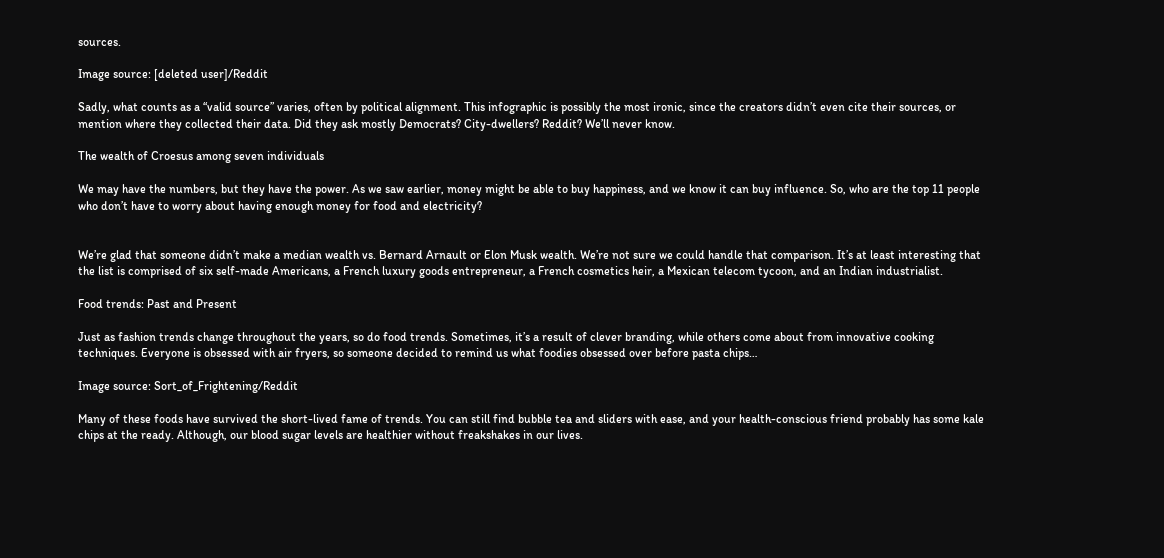sources.

Image source: [deleted user]/Reddit

Sadly, what counts as a “valid source” varies, often by political alignment. This infographic is possibly the most ironic, since the creators didn’t even cite their sources, or mention where they collected their data. Did they ask mostly Democrats? City-dwellers? Reddit? We’ll never know.

The wealth of Croesus among seven individuals

We may have the numbers, but they have the power. As we saw earlier, money might be able to buy happiness, and we know it can buy influence. So, who are the top 11 people who don’t have to worry about having enough money for food and electricity?


We’re glad that someone didn’t make a median wealth vs. Bernard Arnault or Elon Musk wealth. We’re not sure we could handle that comparison. It’s at least interesting that the list is comprised of six self-made Americans, a French luxury goods entrepreneur, a French cosmetics heir, a Mexican telecom tycoon, and an Indian industrialist.

Food trends: Past and Present

Just as fashion trends change throughout the years, so do food trends. Sometimes, it’s a result of clever branding, while others come about from innovative cooking techniques. Everyone is obsessed with air fryers, so someone decided to remind us what foodies obsessed over before pasta chips…

Image source: Sort_of_Frightening/Reddit

Many of these foods have survived the short-lived fame of trends. You can still find bubble tea and sliders with ease, and your health-conscious friend probably has some kale chips at the ready. Although, our blood sugar levels are healthier without freakshakes in our lives.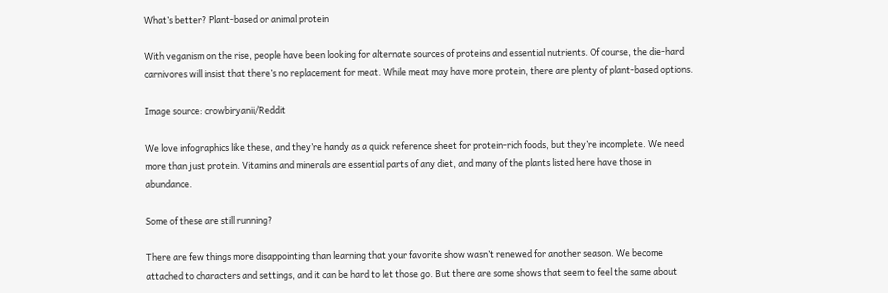What’s better? Plant-based or animal protein

With veganism on the rise, people have been looking for alternate sources of proteins and essential nutrients. Of course, the die-hard carnivores will insist that there’s no replacement for meat. While meat may have more protein, there are plenty of plant-based options.

Image source: crowbiryanii/Reddit

We love infographics like these, and they’re handy as a quick reference sheet for protein-rich foods, but they’re incomplete. We need more than just protein. Vitamins and minerals are essential parts of any diet, and many of the plants listed here have those in abundance.

Some of these are still running?

There are few things more disappointing than learning that your favorite show wasn’t renewed for another season. We become attached to characters and settings, and it can be hard to let those go. But there are some shows that seem to feel the same about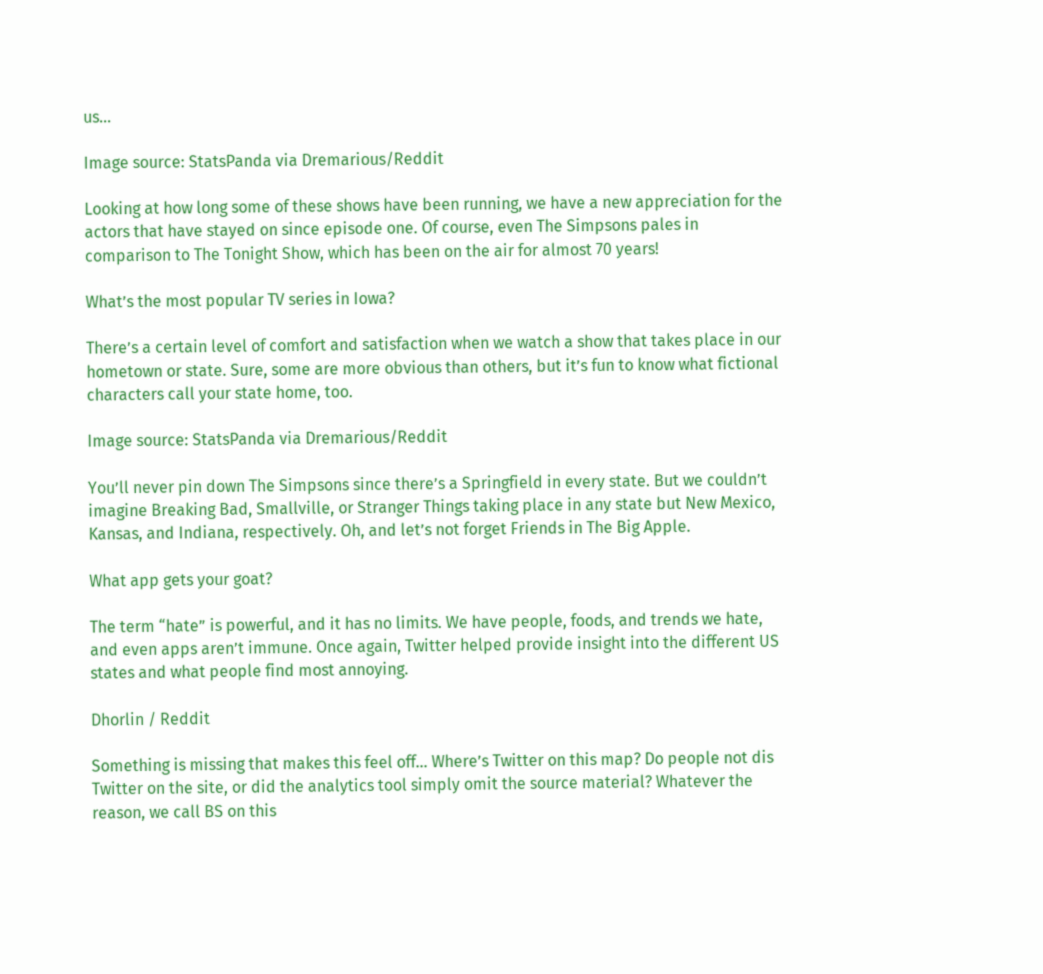us…

Image source: StatsPanda via Dremarious/Reddit

Looking at how long some of these shows have been running, we have a new appreciation for the actors that have stayed on since episode one. Of course, even The Simpsons pales in comparison to The Tonight Show, which has been on the air for almost 70 years!

What’s the most popular TV series in Iowa?

There’s a certain level of comfort and satisfaction when we watch a show that takes place in our hometown or state. Sure, some are more obvious than others, but it’s fun to know what fictional characters call your state home, too.

Image source: StatsPanda via Dremarious/Reddit

You’ll never pin down The Simpsons since there’s a Springfield in every state. But we couldn’t imagine Breaking Bad, Smallville, or Stranger Things taking place in any state but New Mexico, Kansas, and Indiana, respectively. Oh, and let’s not forget Friends in The Big Apple.

What app gets your goat?

The term “hate” is powerful, and it has no limits. We have people, foods, and trends we hate, and even apps aren’t immune. Once again, Twitter helped provide insight into the different US states and what people find most annoying.

Dhorlin / Reddit

Something is missing that makes this feel off… Where’s Twitter on this map? Do people not dis Twitter on the site, or did the analytics tool simply omit the source material? Whatever the reason, we call BS on this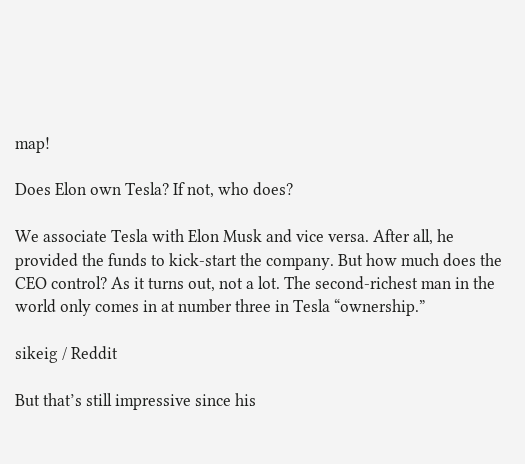map!

Does Elon own Tesla? If not, who does?

We associate Tesla with Elon Musk and vice versa. After all, he provided the funds to kick-start the company. But how much does the CEO control? As it turns out, not a lot. The second-richest man in the world only comes in at number three in Tesla “ownership.”

sikeig / Reddit

But that’s still impressive since his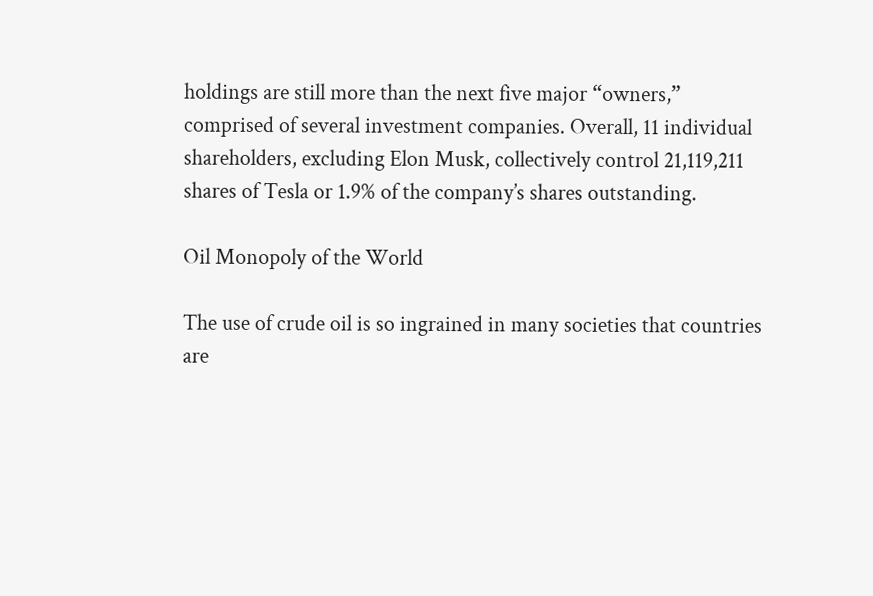holdings are still more than the next five major “owners,” comprised of several investment companies. Overall, 11 individual shareholders, excluding Elon Musk, collectively control 21,119,211 shares of Tesla or 1.9% of the company’s shares outstanding.

Oil Monopoly of the World

The use of crude oil is so ingrained in many societies that countries are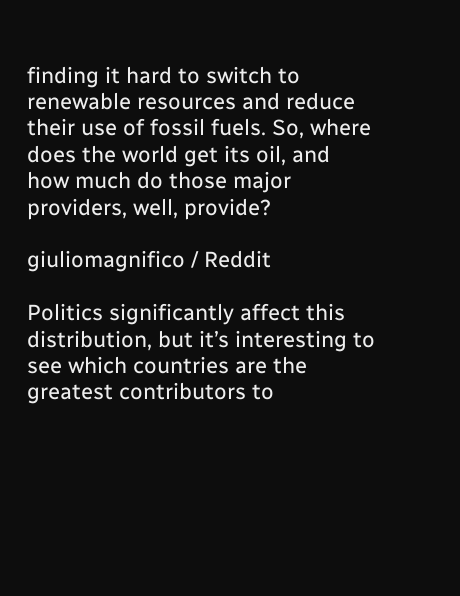finding it hard to switch to renewable resources and reduce their use of fossil fuels. So, where does the world get its oil, and how much do those major providers, well, provide?

giuliomagnifico / Reddit

Politics significantly affect this distribution, but it’s interesting to see which countries are the greatest contributors to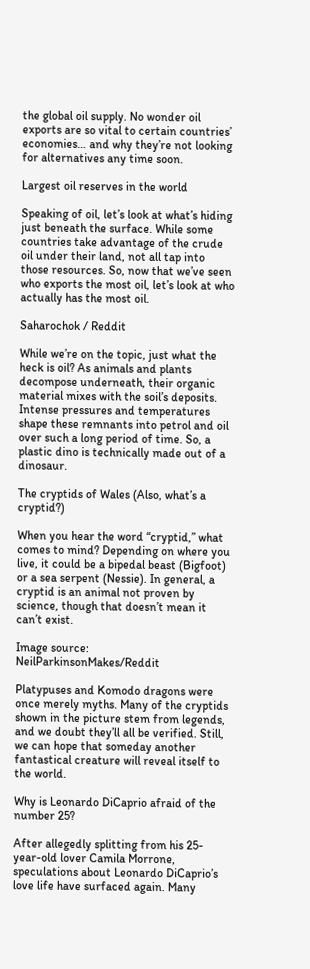the global oil supply. No wonder oil exports are so vital to certain countries’ economies… and why they’re not looking for alternatives any time soon.

Largest oil reserves in the world

Speaking of oil, let’s look at what’s hiding just beneath the surface. While some countries take advantage of the crude oil under their land, not all tap into those resources. So, now that we’ve seen who exports the most oil, let’s look at who actually has the most oil.

Saharochok / Reddit

While we’re on the topic, just what the heck is oil? As animals and plants decompose underneath, their organic material mixes with the soil’s deposits. Intense pressures and temperatures shape these remnants into petrol and oil over such a long period of time. So, a plastic dino is technically made out of a dinosaur.

The cryptids of Wales (Also, what’s a cryptid?)

When you hear the word “cryptid,” what comes to mind? Depending on where you live, it could be a bipedal beast (Bigfoot) or a sea serpent (Nessie). In general, a cryptid is an animal not proven by science, though that doesn’t mean it can’t exist.

Image source: NeilParkinsonMakes/Reddit

Platypuses and Komodo dragons were once merely myths. Many of the cryptids shown in the picture stem from legends, and we doubt they’ll all be verified. Still, we can hope that someday another fantastical creature will reveal itself to the world.

Why is Leonardo DiCaprio afraid of the number 25?

After allegedly splitting from his 25-year-old lover Camila Morrone, speculations about Leonardo DiCaprio’s love life have surfaced again. Many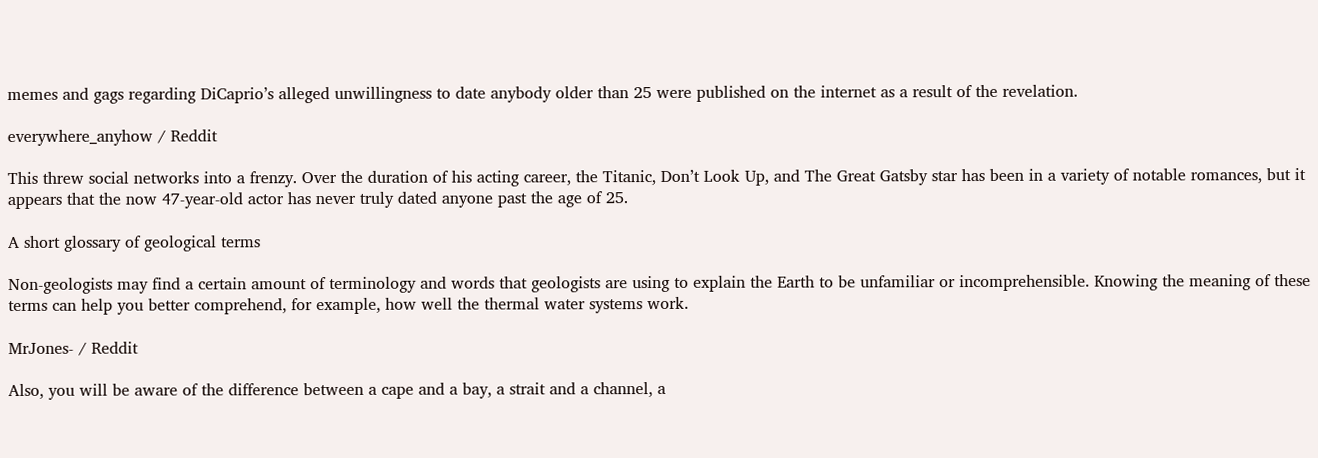memes and gags regarding DiCaprio’s alleged unwillingness to date anybody older than 25 were published on the internet as a result of the revelation.

everywhere_anyhow / Reddit

This threw social networks into a frenzy. Over the duration of his acting career, the Titanic, Don’t Look Up, and The Great Gatsby star has been in a variety of notable romances, but it appears that the now 47-year-old actor has never truly dated anyone past the age of 25.

A short glossary of geological terms

Non-geologists may find a certain amount of terminology and words that geologists are using to explain the Earth to be unfamiliar or incomprehensible. Knowing the meaning of these terms can help you better comprehend, for example, how well the thermal water systems work.

MrJones- / Reddit

Also, you will be aware of the difference between a cape and a bay, a strait and a channel, a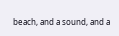beach, and a sound, and a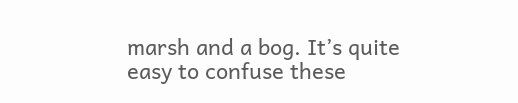marsh and a bog. It’s quite easy to confuse these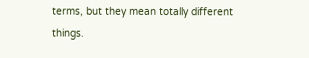terms, but they mean totally different things.